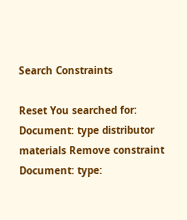Search Constraints

Reset You searched for: Document: type distributor materials Remove constraint Document: type: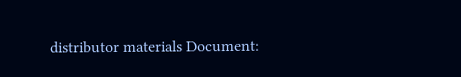distributor materials Document: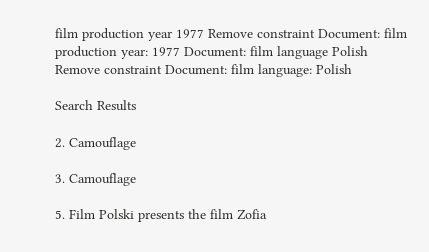film production year 1977 Remove constraint Document: film production year: 1977 Document: film language Polish Remove constraint Document: film language: Polish

Search Results

2. Camouflage

3. Camouflage

5. Film Polski presents the film Zofia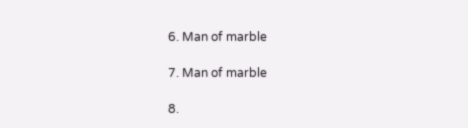6. Man of marble

7. Man of marble

8.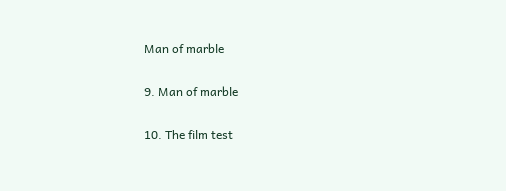Man of marble

9. Man of marble

10. The film test